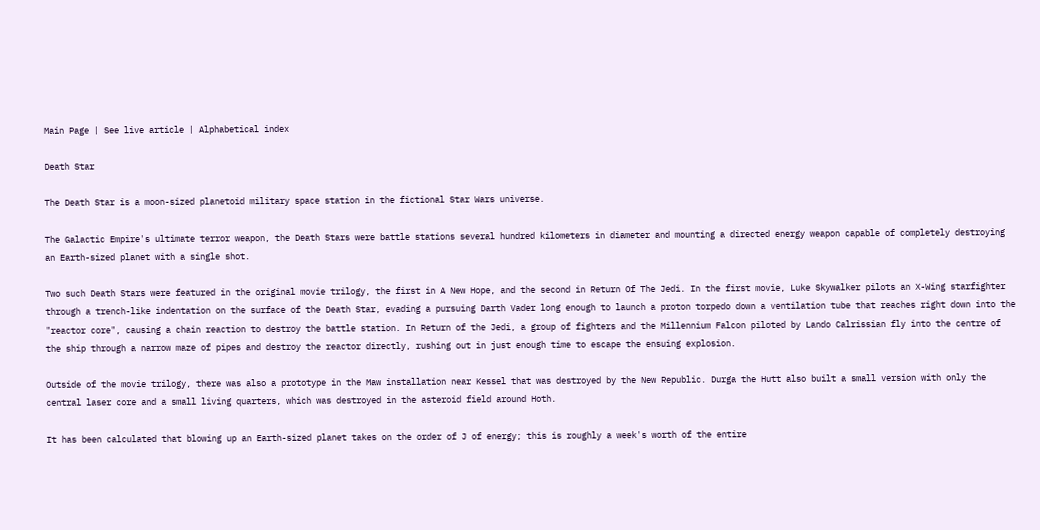Main Page | See live article | Alphabetical index

Death Star

The Death Star is a moon-sized planetoid military space station in the fictional Star Wars universe.

The Galactic Empire's ultimate terror weapon, the Death Stars were battle stations several hundred kilometers in diameter and mounting a directed energy weapon capable of completely destroying an Earth-sized planet with a single shot.

Two such Death Stars were featured in the original movie trilogy, the first in A New Hope, and the second in Return Of The Jedi. In the first movie, Luke Skywalker pilots an X-Wing starfighter through a trench-like indentation on the surface of the Death Star, evading a pursuing Darth Vader long enough to launch a proton torpedo down a ventilation tube that reaches right down into the "reactor core", causing a chain reaction to destroy the battle station. In Return of the Jedi, a group of fighters and the Millennium Falcon piloted by Lando Calrissian fly into the centre of the ship through a narrow maze of pipes and destroy the reactor directly, rushing out in just enough time to escape the ensuing explosion.

Outside of the movie trilogy, there was also a prototype in the Maw installation near Kessel that was destroyed by the New Republic. Durga the Hutt also built a small version with only the central laser core and a small living quarters, which was destroyed in the asteroid field around Hoth.

It has been calculated that blowing up an Earth-sized planet takes on the order of J of energy; this is roughly a week's worth of the entire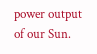power output of our Sun.